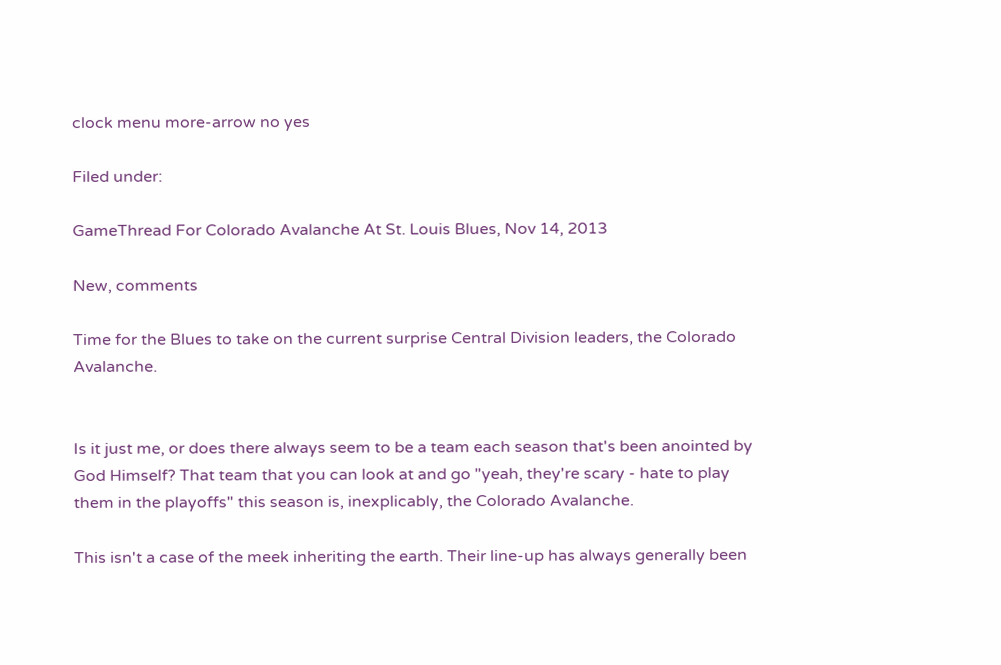clock menu more-arrow no yes

Filed under:

GameThread For Colorado Avalanche At St. Louis Blues, Nov 14, 2013

New, comments

Time for the Blues to take on the current surprise Central Division leaders, the Colorado Avalanche.


Is it just me, or does there always seem to be a team each season that's been anointed by God Himself? That team that you can look at and go "yeah, they're scary - hate to play them in the playoffs" this season is, inexplicably, the Colorado Avalanche.

This isn't a case of the meek inheriting the earth. Their line-up has always generally been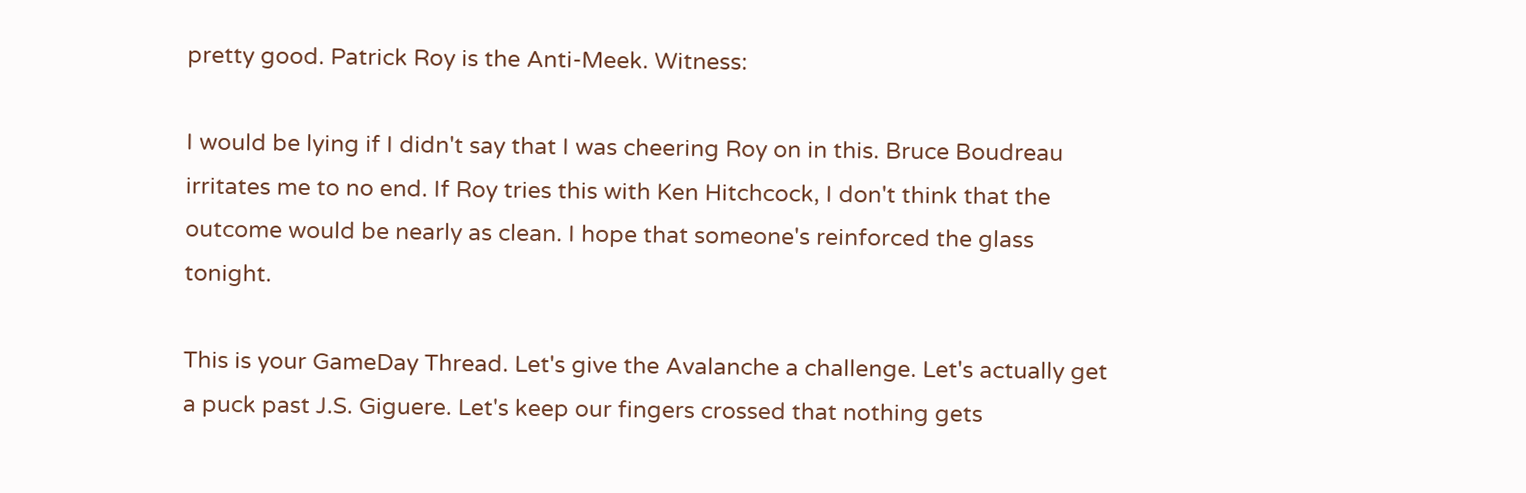pretty good. Patrick Roy is the Anti-Meek. Witness:

I would be lying if I didn't say that I was cheering Roy on in this. Bruce Boudreau irritates me to no end. If Roy tries this with Ken Hitchcock, I don't think that the outcome would be nearly as clean. I hope that someone's reinforced the glass tonight.

This is your GameDay Thread. Let's give the Avalanche a challenge. Let's actually get a puck past J.S. Giguere. Let's keep our fingers crossed that nothing gets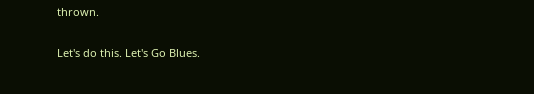thrown.

Let's do this. Let's Go Blues.